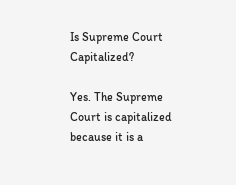Is Supreme Court Capitalized?

Yes. The Supreme Court is capitalized because it is a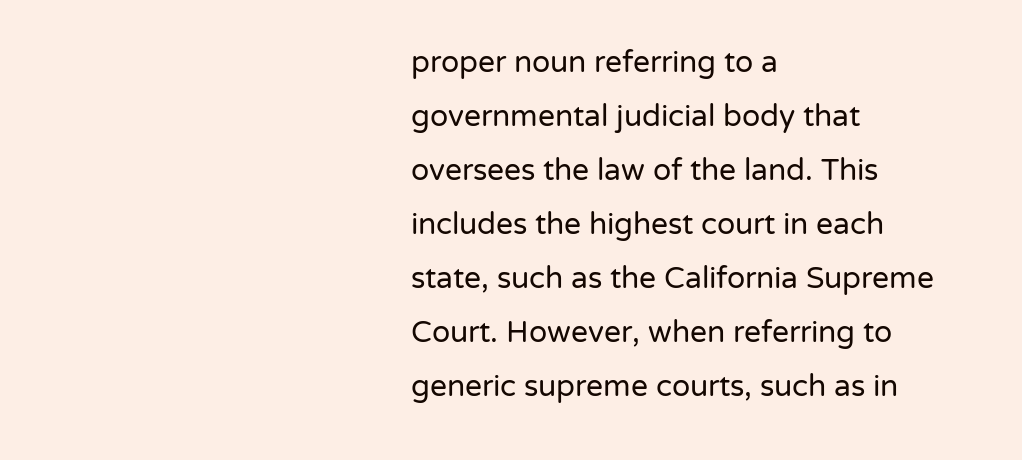proper noun referring to a governmental judicial body that oversees the law of the land. This includes the highest court in each state, such as the California Supreme Court. However, when referring to generic supreme courts, such as in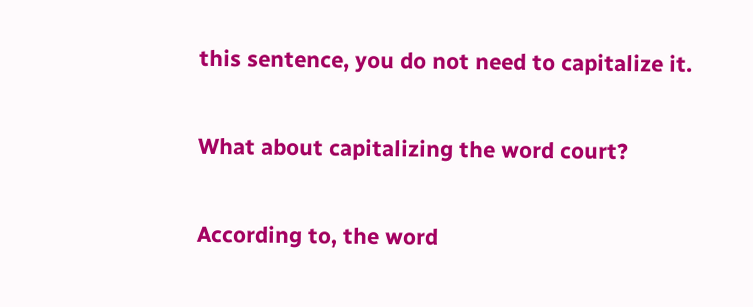this sentence, you do not need to capitalize it.

What about capitalizing the word court?

According to, the word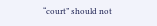“court” should not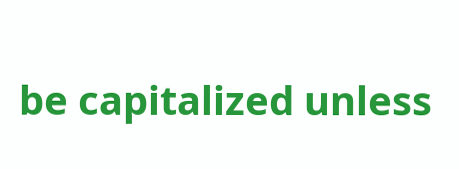be capitalized unless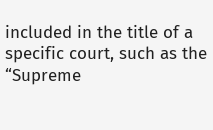included in the title of a specific court, such as the “Supreme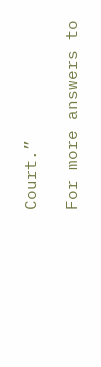Court.”

For more answers to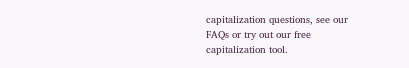capitalization questions, see our FAQs or try out our free capitalization tool.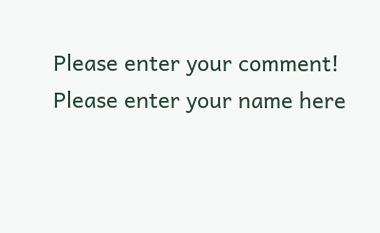Please enter your comment!
Please enter your name here